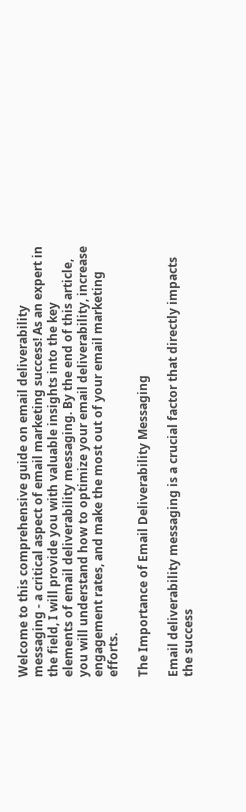Welcome to this comprehensive guide on email deliverability messaging - a critical aspect of email marketing success! As an expert in the field, I will provide you with valuable insights into the key elements of email deliverability messaging. By the end of this article, you will understand how to optimize your email deliverability, increase engagement rates, and make the most out of your email marketing efforts.

The Importance of Email Deliverability Messaging

Email deliverability messaging is a crucial factor that directly impacts the success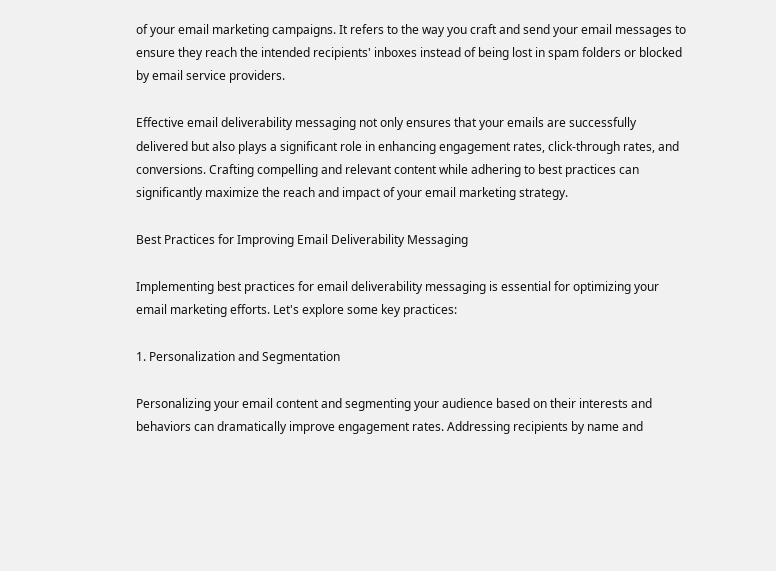of your email marketing campaigns. It refers to the way you craft and send your email messages to ensure they reach the intended recipients' inboxes instead of being lost in spam folders or blocked by email service providers.

Effective email deliverability messaging not only ensures that your emails are successfully delivered but also plays a significant role in enhancing engagement rates, click-through rates, and conversions. Crafting compelling and relevant content while adhering to best practices can significantly maximize the reach and impact of your email marketing strategy.

Best Practices for Improving Email Deliverability Messaging

Implementing best practices for email deliverability messaging is essential for optimizing your email marketing efforts. Let's explore some key practices:

1. Personalization and Segmentation

Personalizing your email content and segmenting your audience based on their interests and behaviors can dramatically improve engagement rates. Addressing recipients by name and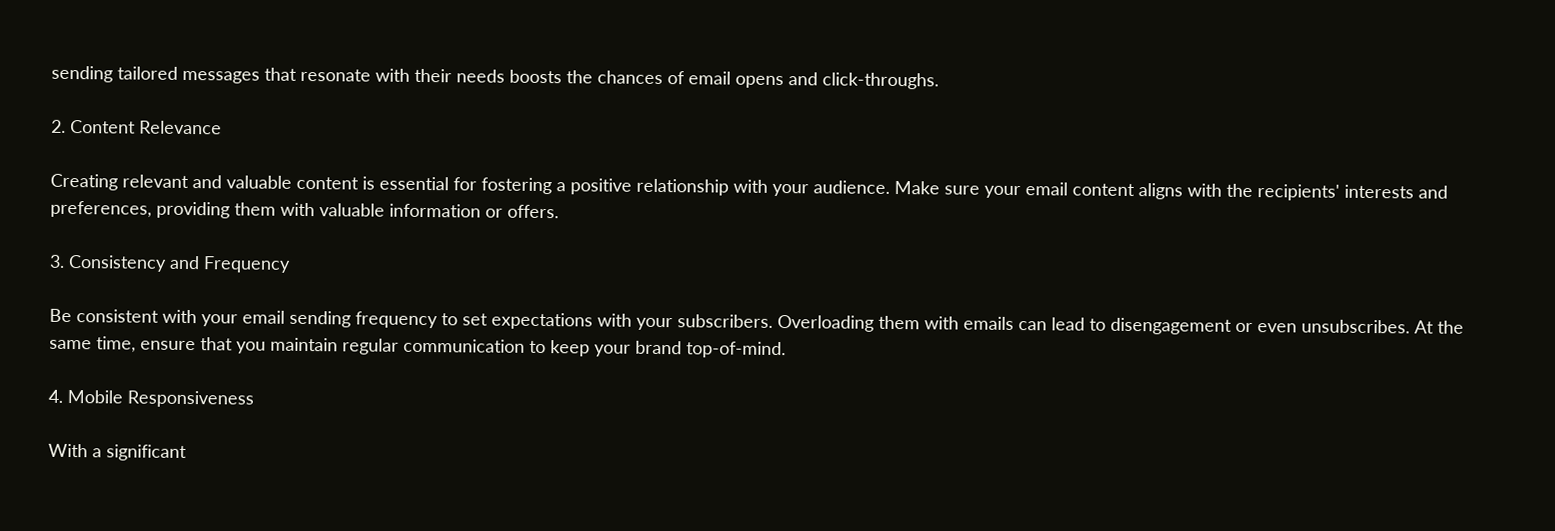sending tailored messages that resonate with their needs boosts the chances of email opens and click-throughs.

2. Content Relevance

Creating relevant and valuable content is essential for fostering a positive relationship with your audience. Make sure your email content aligns with the recipients' interests and preferences, providing them with valuable information or offers.

3. Consistency and Frequency

Be consistent with your email sending frequency to set expectations with your subscribers. Overloading them with emails can lead to disengagement or even unsubscribes. At the same time, ensure that you maintain regular communication to keep your brand top-of-mind.

4. Mobile Responsiveness

With a significant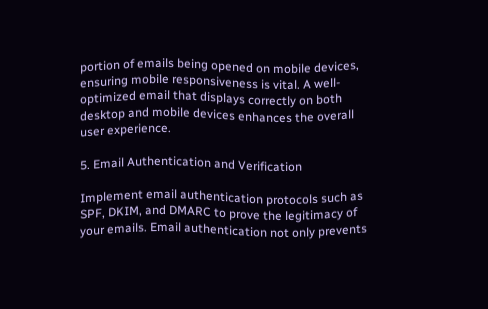portion of emails being opened on mobile devices, ensuring mobile responsiveness is vital. A well-optimized email that displays correctly on both desktop and mobile devices enhances the overall user experience.

5. Email Authentication and Verification

Implement email authentication protocols such as SPF, DKIM, and DMARC to prove the legitimacy of your emails. Email authentication not only prevents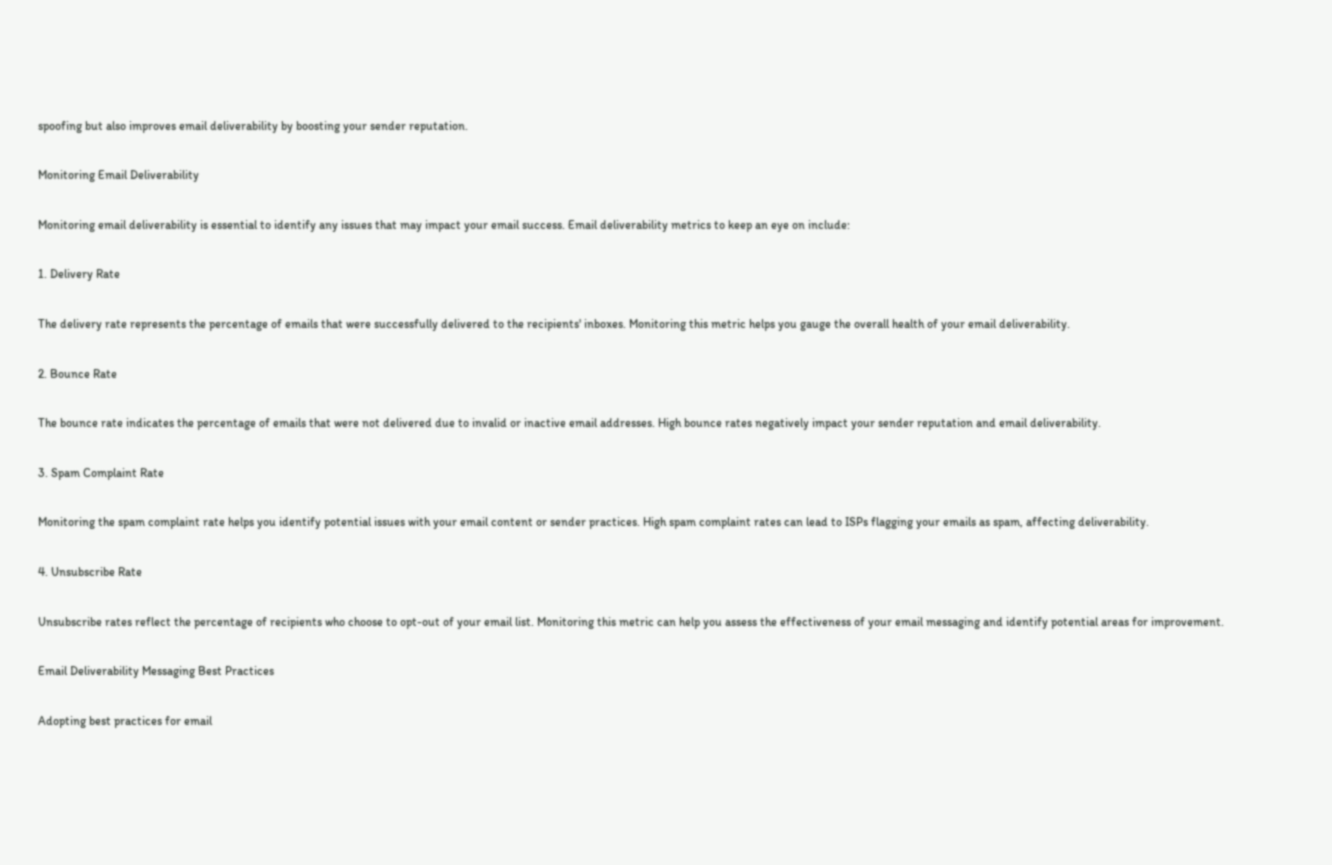spoofing but also improves email deliverability by boosting your sender reputation.

Monitoring Email Deliverability

Monitoring email deliverability is essential to identify any issues that may impact your email success. Email deliverability metrics to keep an eye on include:

1. Delivery Rate

The delivery rate represents the percentage of emails that were successfully delivered to the recipients' inboxes. Monitoring this metric helps you gauge the overall health of your email deliverability.

2. Bounce Rate

The bounce rate indicates the percentage of emails that were not delivered due to invalid or inactive email addresses. High bounce rates negatively impact your sender reputation and email deliverability.

3. Spam Complaint Rate

Monitoring the spam complaint rate helps you identify potential issues with your email content or sender practices. High spam complaint rates can lead to ISPs flagging your emails as spam, affecting deliverability.

4. Unsubscribe Rate

Unsubscribe rates reflect the percentage of recipients who choose to opt-out of your email list. Monitoring this metric can help you assess the effectiveness of your email messaging and identify potential areas for improvement.

Email Deliverability Messaging Best Practices

Adopting best practices for email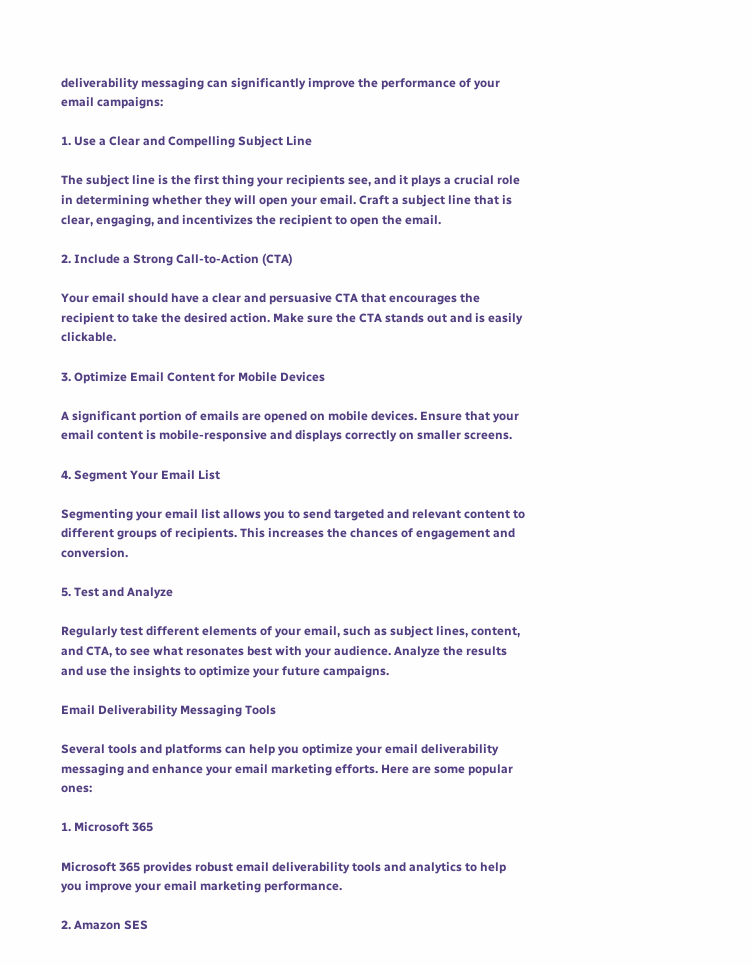deliverability messaging can significantly improve the performance of your email campaigns:

1. Use a Clear and Compelling Subject Line

The subject line is the first thing your recipients see, and it plays a crucial role in determining whether they will open your email. Craft a subject line that is clear, engaging, and incentivizes the recipient to open the email.

2. Include a Strong Call-to-Action (CTA)

Your email should have a clear and persuasive CTA that encourages the recipient to take the desired action. Make sure the CTA stands out and is easily clickable.

3. Optimize Email Content for Mobile Devices

A significant portion of emails are opened on mobile devices. Ensure that your email content is mobile-responsive and displays correctly on smaller screens.

4. Segment Your Email List

Segmenting your email list allows you to send targeted and relevant content to different groups of recipients. This increases the chances of engagement and conversion.

5. Test and Analyze

Regularly test different elements of your email, such as subject lines, content, and CTA, to see what resonates best with your audience. Analyze the results and use the insights to optimize your future campaigns.

Email Deliverability Messaging Tools

Several tools and platforms can help you optimize your email deliverability messaging and enhance your email marketing efforts. Here are some popular ones:

1. Microsoft 365

Microsoft 365 provides robust email deliverability tools and analytics to help you improve your email marketing performance.

2. Amazon SES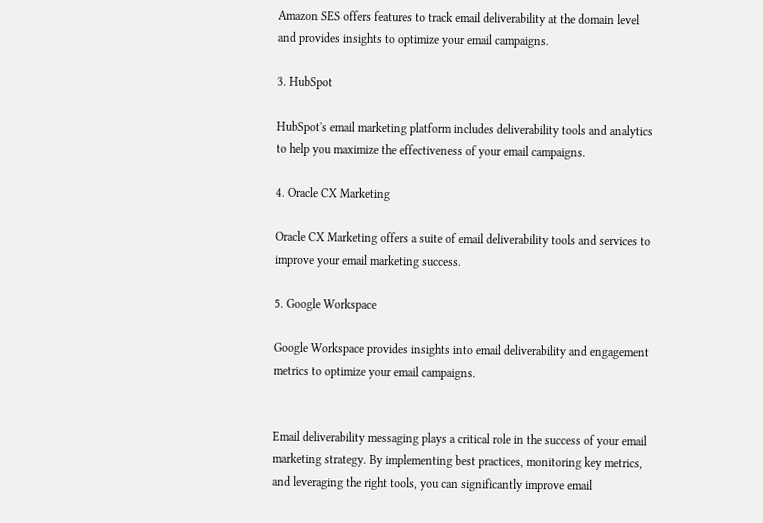Amazon SES offers features to track email deliverability at the domain level and provides insights to optimize your email campaigns.

3. HubSpot

HubSpot's email marketing platform includes deliverability tools and analytics to help you maximize the effectiveness of your email campaigns.

4. Oracle CX Marketing

Oracle CX Marketing offers a suite of email deliverability tools and services to improve your email marketing success.

5. Google Workspace

Google Workspace provides insights into email deliverability and engagement metrics to optimize your email campaigns.


Email deliverability messaging plays a critical role in the success of your email marketing strategy. By implementing best practices, monitoring key metrics, and leveraging the right tools, you can significantly improve email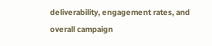deliverability, engagement rates, and overall campaign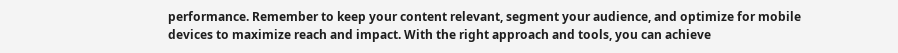performance. Remember to keep your content relevant, segment your audience, and optimize for mobile devices to maximize reach and impact. With the right approach and tools, you can achieve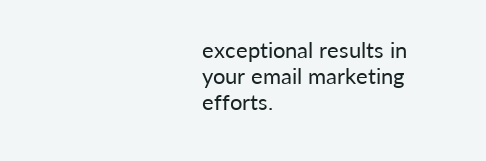exceptional results in your email marketing efforts.